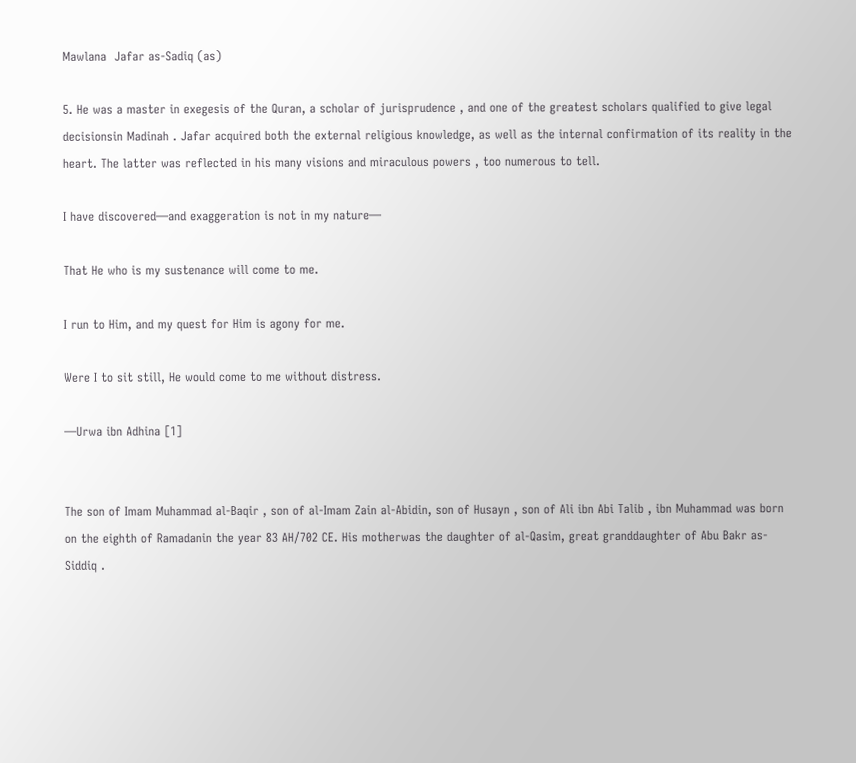Mawlana  Jafar as-Sadiq (as)

5. He was a master in exegesis of the Quran, a scholar of jurisprudence , and one of the greatest scholars qualified to give legal decisionsin Madinah . Jafar acquired both the external religious knowledge, as well as the internal confirmation of its reality in the heart. The latter was reflected in his many visions and miraculous powers , too numerous to tell.

I have discovered—and exaggeration is not in my nature—

That He who is my sustenance will come to me.

I run to Him, and my quest for Him is agony for me.

Were I to sit still, He would come to me without distress.

—Urwa ibn Adhina [1]


The son of Imam Muhammad al-Baqir , son of al-Imam Zain al-Abidin, son of Husayn , son of Ali ibn Abi Talib , ibn Muhammad was born on the eighth of Ramadanin the year 83 AH/702 CE. His motherwas the daughter of al-Qasim, great granddaughter of Abu Bakr as-Siddiq .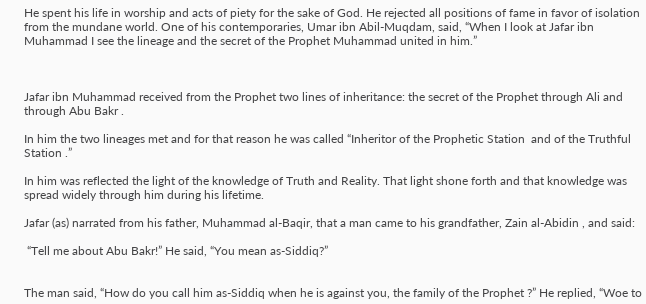He spent his life in worship and acts of piety for the sake of God. He rejected all positions of fame in favor of isolation from the mundane world. One of his contemporaries, Umar ibn Abil-Muqdam, said, “When I look at Jafar ibn Muhammad I see the lineage and the secret of the Prophet Muhammad united in him.”



Jafar ibn Muhammad received from the Prophet two lines of inheritance: the secret of the Prophet through Ali and through Abu Bakr .

In him the two lineages met and for that reason he was called “Inheritor of the Prophetic Station  and of the Truthful Station .”

In him was reflected the light of the knowledge of Truth and Reality. That light shone forth and that knowledge was spread widely through him during his lifetime.

Jafar (as) narrated from his father, Muhammad al-Baqir, that a man came to his grandfather, Zain al-Abidin , and said:

 “Tell me about Abu Bakr!” He said, “You mean as-Siddiq?”


The man said, “How do you call him as-Siddiq when he is against you, the family of the Prophet ?” He replied, “Woe to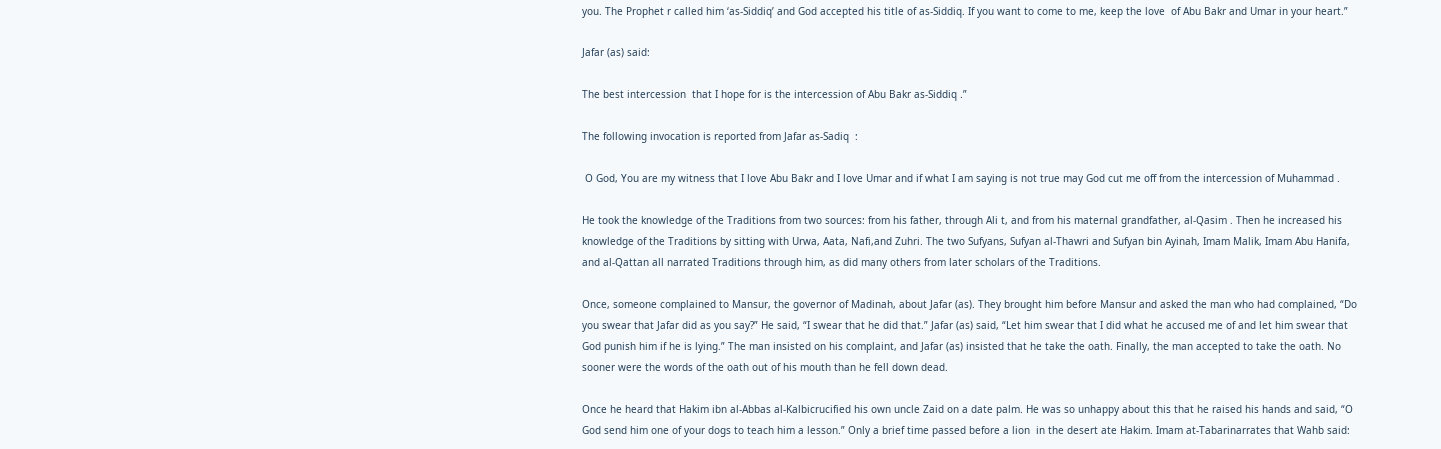you. The Prophet r called him ‘as-Siddiq’ and God accepted his title of as-Siddiq. If you want to come to me, keep the love  of Abu Bakr and Umar in your heart.”

Jafar (as) said:

The best intercession  that I hope for is the intercession of Abu Bakr as-Siddiq .”

The following invocation is reported from Jafar as-Sadiq  :

 O God, You are my witness that I love Abu Bakr and I love Umar and if what I am saying is not true may God cut me off from the intercession of Muhammad .

He took the knowledge of the Traditions from two sources: from his father, through Ali t, and from his maternal grandfather, al-Qasim . Then he increased his knowledge of the Traditions by sitting with Urwa, Aata, Nafi,and Zuhri. The two Sufyans, Sufyan al-Thawri and Sufyan bin Ayinah, Imam Malik, Imam Abu Hanifa, and al-Qattan all narrated Traditions through him, as did many others from later scholars of the Traditions.

Once, someone complained to Mansur, the governor of Madinah, about Jafar (as). They brought him before Mansur and asked the man who had complained, “Do you swear that Jafar did as you say?” He said, “I swear that he did that.” Jafar (as) said, “Let him swear that I did what he accused me of and let him swear that God punish him if he is lying.” The man insisted on his complaint, and Jafar (as) insisted that he take the oath. Finally, the man accepted to take the oath. No sooner were the words of the oath out of his mouth than he fell down dead.

Once he heard that Hakim ibn al-Abbas al-Kalbicrucified his own uncle Zaid on a date palm. He was so unhappy about this that he raised his hands and said, “O God send him one of your dogs to teach him a lesson.” Only a brief time passed before a lion  in the desert ate Hakim. Imam at-Tabarinarrates that Wahb said: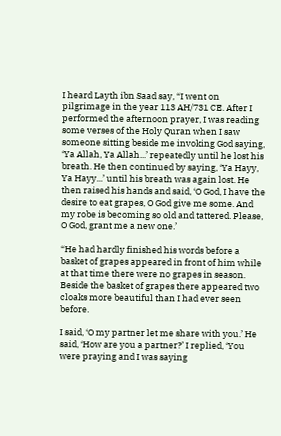I heard Layth ibn Saad say, “I went on pilgrimage in the year 113 AH/731 CE. After I performed the afternoon prayer, I was reading some verses of the Holy Quran when I saw someone sitting beside me invoking God saying, ‘Ya Allah, Ya Allah...’ repeatedly until he lost his breath. He then continued by saying, ‘Ya Hayy, Ya Hayy...’ until his breath was again lost. He then raised his hands and said, ‘O God, I have the desire to eat grapes, O God give me some. And my robe is becoming so old and tattered. Please, O God, grant me a new one.’

“He had hardly finished his words before a basket of grapes appeared in front of him while at that time there were no grapes in season. Beside the basket of grapes there appeared two cloaks more beautiful than I had ever seen before.

I said, ‘O my partner let me share with you.’ He said, ‘How are you a partner?’ I replied, ‘You were praying and I was saying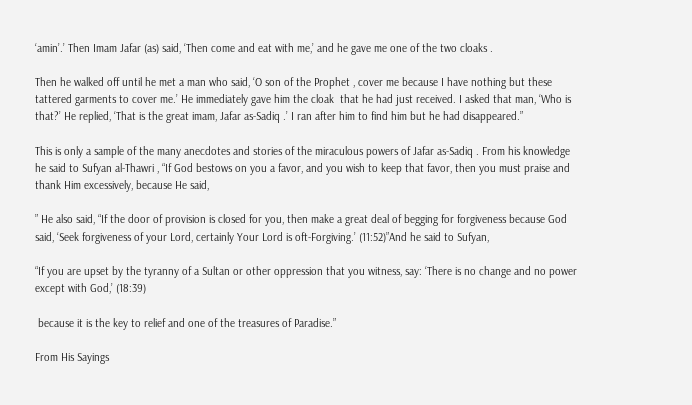‘amin’.’ Then Imam Jafar (as) said, ‘Then come and eat with me,’ and he gave me one of the two cloaks .

Then he walked off until he met a man who said, ‘O son of the Prophet , cover me because I have nothing but these tattered garments to cover me.’ He immediately gave him the cloak  that he had just received. I asked that man, ‘Who is that?’ He replied, ‘That is the great imam, Jafar as-Sadiq .’ I ran after him to find him but he had disappeared.”

This is only a sample of the many anecdotes and stories of the miraculous powers of Jafar as-Sadiq . From his knowledge he said to Sufyan al-Thawri , “If God bestows on you a favor, and you wish to keep that favor, then you must praise and thank Him excessively, because He said,

” He also said, “If the door of provision is closed for you, then make a great deal of begging for forgiveness because God said, ‘Seek forgiveness of your Lord, certainly Your Lord is oft-Forgiving.’ (11:52)”And he said to Sufyan,

“If you are upset by the tyranny of a Sultan or other oppression that you witness, say: ‘There is no change and no power except with God,’ (18:39)

 because it is the key to relief and one of the treasures of Paradise.”

From His Sayings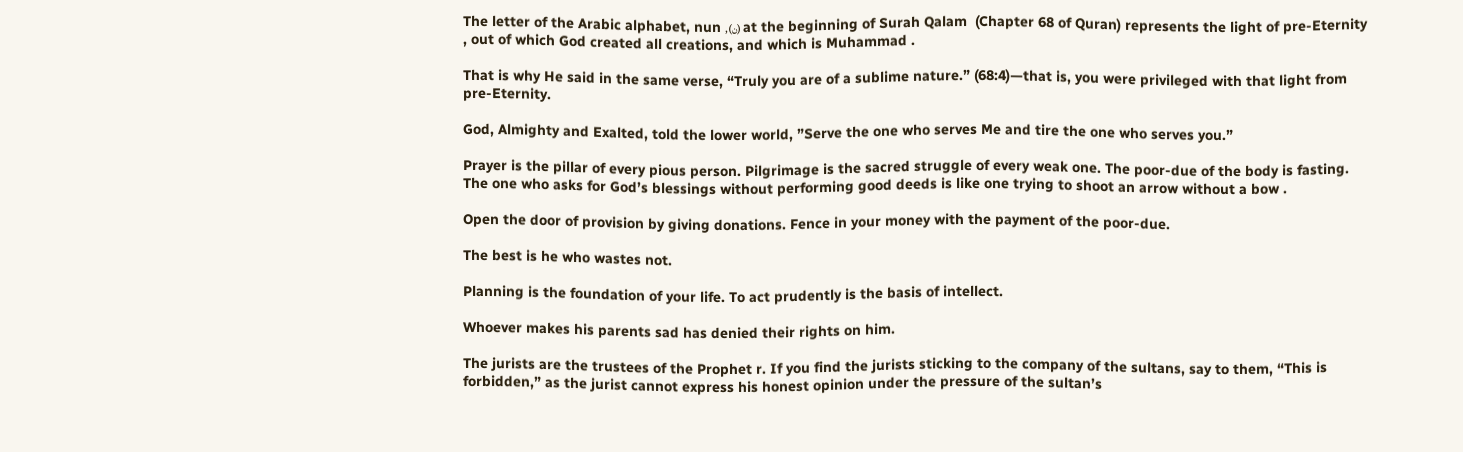The letter of the Arabic alphabet, nun ,(ن) at the beginning of Surah Qalam  (Chapter 68 of Quran) represents the light of pre-Eternity , out of which God created all creations, and which is Muhammad .

That is why He said in the same verse, “Truly you are of a sublime nature.” (68:4)—that is, you were privileged with that light from pre-Eternity.

God, Almighty and Exalted, told the lower world, ”Serve the one who serves Me and tire the one who serves you.”

Prayer is the pillar of every pious person. Pilgrimage is the sacred struggle of every weak one. The poor-due of the body is fasting. The one who asks for God’s blessings without performing good deeds is like one trying to shoot an arrow without a bow .

Open the door of provision by giving donations. Fence in your money with the payment of the poor-due.

The best is he who wastes not.

Planning is the foundation of your life. To act prudently is the basis of intellect.

Whoever makes his parents sad has denied their rights on him.

The jurists are the trustees of the Prophet r. If you find the jurists sticking to the company of the sultans, say to them, “This is forbidden,” as the jurist cannot express his honest opinion under the pressure of the sultan’s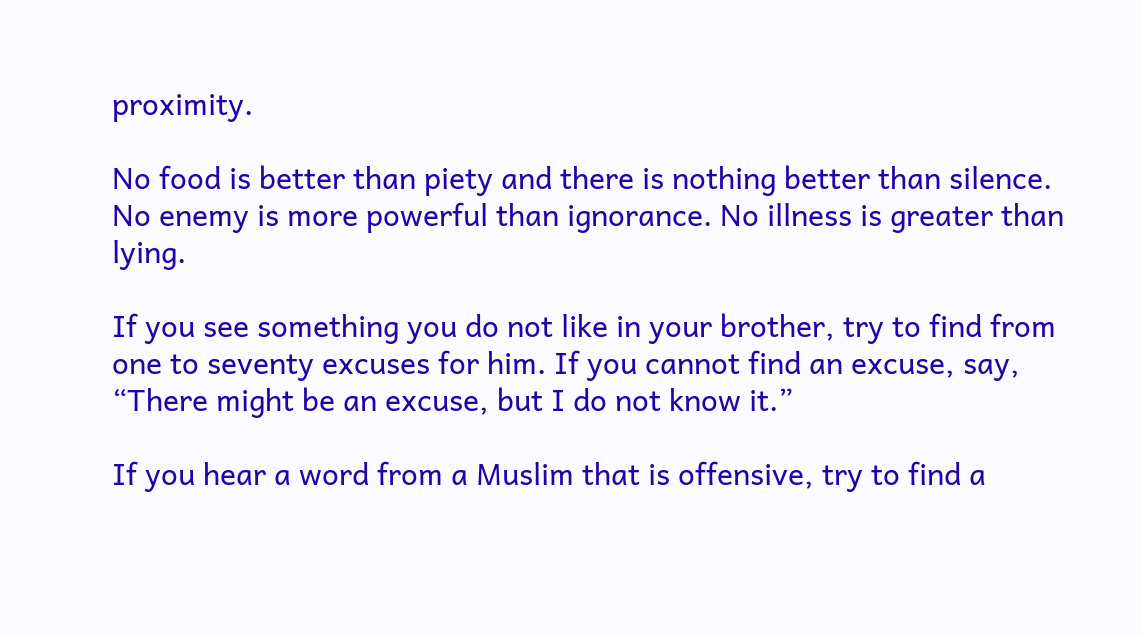proximity.

No food is better than piety and there is nothing better than silence. No enemy is more powerful than ignorance. No illness is greater than lying.

If you see something you do not like in your brother, try to find from one to seventy excuses for him. If you cannot find an excuse, say, “There might be an excuse, but I do not know it.”

If you hear a word from a Muslim that is offensive, try to find a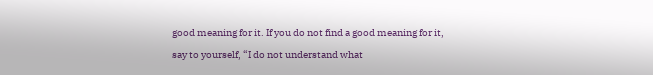good meaning for it. If you do not find a good meaning for it, say to yourself, “I do not understand what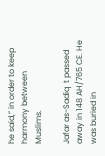he said,” in order to keep harmony between Muslims.

Jafar as-Sadiq  t passed away in 148 AH/765 CE. He was buried in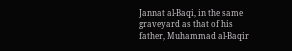Jannat al-Baqi, in the same graveyard as that of his father, Muhammad al-Baqir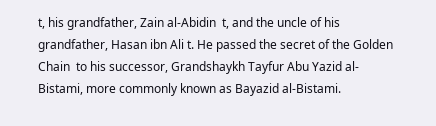t, his grandfather, Zain al-Abidin  t, and the uncle of his grandfather, Hasan ibn Ali t. He passed the secret of the Golden Chain  to his successor, Grandshaykh Tayfur Abu Yazid al-Bistami, more commonly known as Bayazid al-Bistami.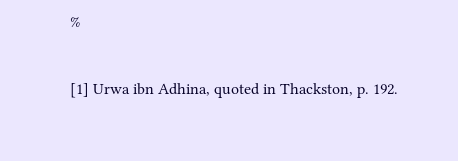%


[1] Urwa ibn Adhina, quoted in Thackston, p. 192.